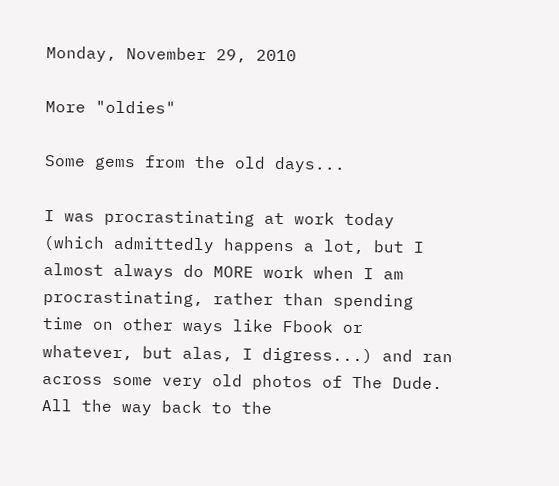Monday, November 29, 2010

More "oldies"

Some gems from the old days...

I was procrastinating at work today (which admittedly happens a lot, but I almost always do MORE work when I am procrastinating, rather than spending time on other ways like Fbook or whatever, but alas, I digress...) and ran across some very old photos of The Dude. All the way back to the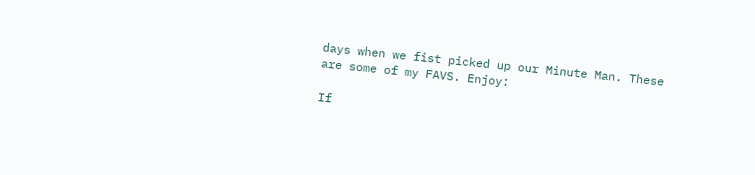days when we fist picked up our Minute Man. These are some of my FAVS. Enjoy:

If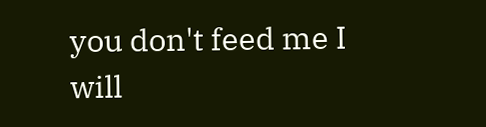you don't feed me I will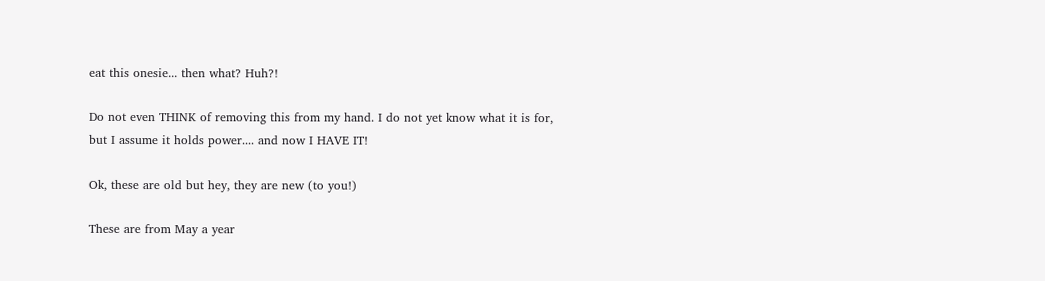eat this onesie... then what? Huh?!

Do not even THINK of removing this from my hand. I do not yet know what it is for, but I assume it holds power.... and now I HAVE IT!

Ok, these are old but hey, they are new (to you!)

These are from May a year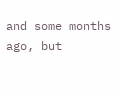and some months ago, but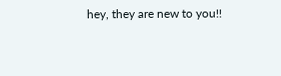hey, they are new to you!!